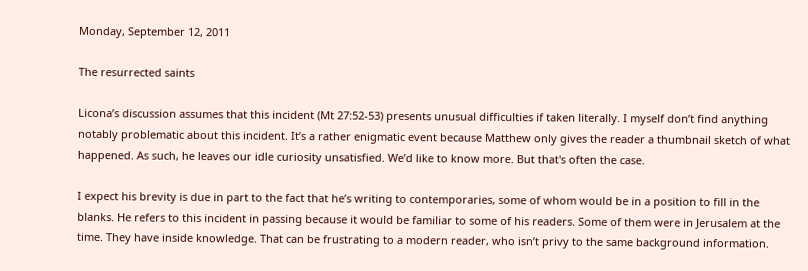Monday, September 12, 2011

The resurrected saints

Licona’s discussion assumes that this incident (Mt 27:52-53) presents unusual difficulties if taken literally. I myself don’t find anything notably problematic about this incident. It’s a rather enigmatic event because Matthew only gives the reader a thumbnail sketch of what happened. As such, he leaves our idle curiosity unsatisfied. We’d like to know more. But that's often the case.

I expect his brevity is due in part to the fact that he’s writing to contemporaries, some of whom would be in a position to fill in the blanks. He refers to this incident in passing because it would be familiar to some of his readers. Some of them were in Jerusalem at the time. They have inside knowledge. That can be frustrating to a modern reader, who isn’t privy to the same background information.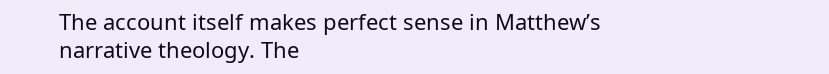The account itself makes perfect sense in Matthew’s narrative theology. The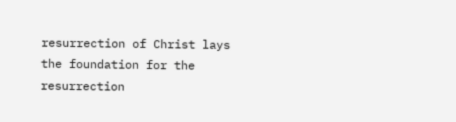resurrection of Christ lays the foundation for the resurrection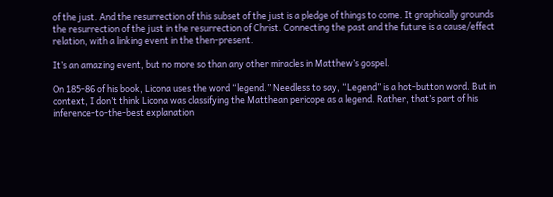of the just. And the resurrection of this subset of the just is a pledge of things to come. It graphically grounds the resurrection of the just in the resurrection of Christ. Connecting the past and the future is a cause/effect relation, with a linking event in the then-present.

It’s an amazing event, but no more so than any other miracles in Matthew’s gospel.

On 185-86 of his book, Licona uses the word “legend.” Needless to say, “Legend” is a hot-button word. But in context, I don’t think Licona was classifying the Matthean pericope as a legend. Rather, that’s part of his inference-to-the-best explanation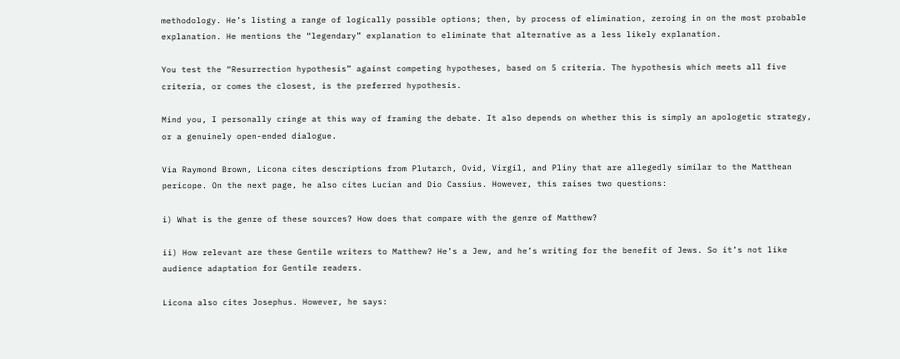methodology. He’s listing a range of logically possible options; then, by process of elimination, zeroing in on the most probable explanation. He mentions the “legendary” explanation to eliminate that alternative as a less likely explanation.

You test the “Resurrection hypothesis” against competing hypotheses, based on 5 criteria. The hypothesis which meets all five criteria, or comes the closest, is the preferred hypothesis.

Mind you, I personally cringe at this way of framing the debate. It also depends on whether this is simply an apologetic strategy, or a genuinely open-ended dialogue.

Via Raymond Brown, Licona cites descriptions from Plutarch, Ovid, Virgil, and Pliny that are allegedly similar to the Matthean pericope. On the next page, he also cites Lucian and Dio Cassius. However, this raises two questions:

i) What is the genre of these sources? How does that compare with the genre of Matthew?

ii) How relevant are these Gentile writers to Matthew? He’s a Jew, and he’s writing for the benefit of Jews. So it’s not like audience adaptation for Gentile readers.

Licona also cites Josephus. However, he says: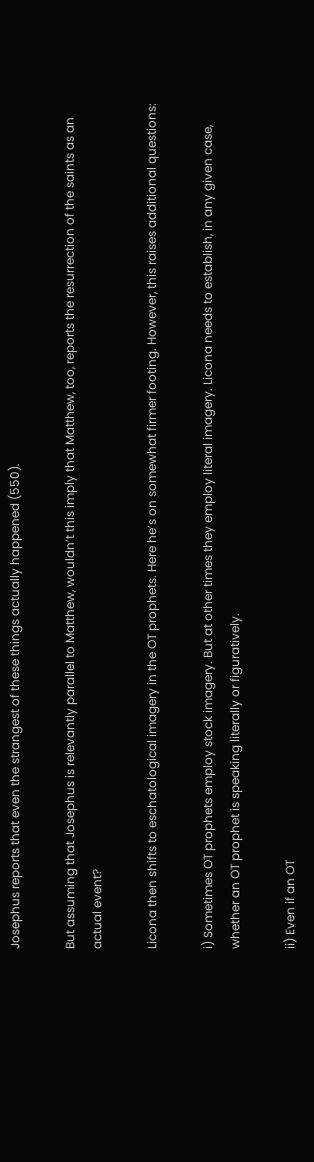Josephus reports that even the strangest of these things actually happened (550).

But assuming that Josephus is relevantly parallel to Matthew, wouldn’t this imply that Matthew, too, reports the resurrection of the saints as an actual event?

Licona then shifts to eschatological imagery in the OT prophets. Here he’s on somewhat firmer footing. However, this raises additional questions:

i) Sometimes OT prophets employ stock imagery. But at other times they employ literal imagery. Licona needs to establish, in any given case, whether an OT prophet is speaking literally or figuratively.

ii) Even if an OT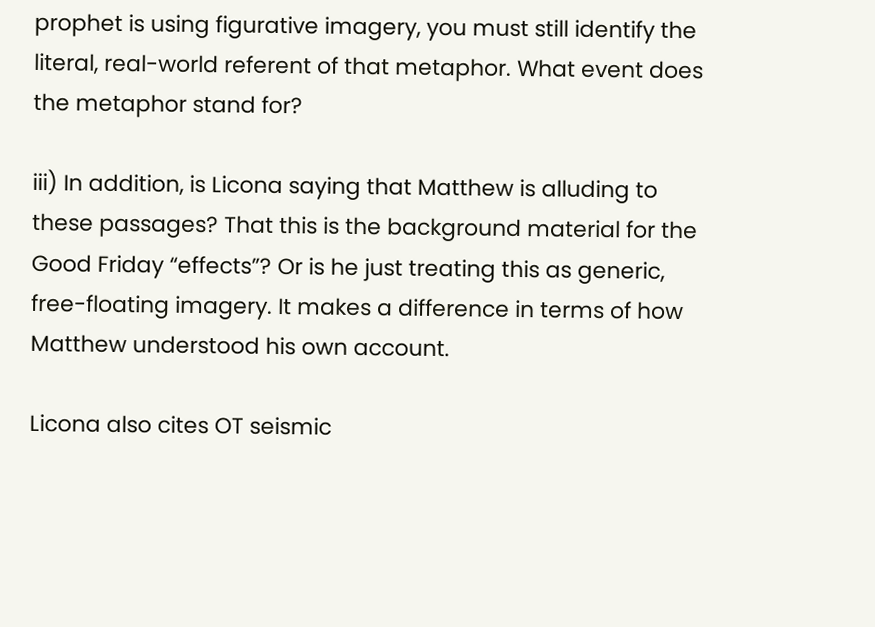prophet is using figurative imagery, you must still identify the literal, real-world referent of that metaphor. What event does the metaphor stand for?

iii) In addition, is Licona saying that Matthew is alluding to these passages? That this is the background material for the Good Friday “effects”? Or is he just treating this as generic, free-floating imagery. It makes a difference in terms of how Matthew understood his own account.

Licona also cites OT seismic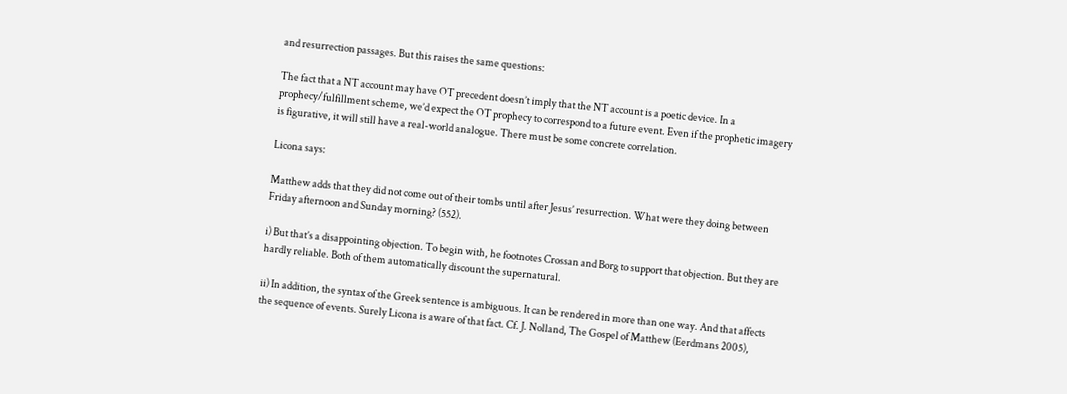and resurrection passages. But this raises the same questions:

The fact that a NT account may have OT precedent doesn’t imply that the NT account is a poetic device. In a prophecy/fulfillment scheme, we’d expect the OT prophecy to correspond to a future event. Even if the prophetic imagery is figurative, it will still have a real-world analogue. There must be some concrete correlation.

Licona says:

Matthew adds that they did not come out of their tombs until after Jesus’ resurrection. What were they doing between Friday afternoon and Sunday morning? (552).

i) But that’s a disappointing objection. To begin with, he footnotes Crossan and Borg to support that objection. But they are hardly reliable. Both of them automatically discount the supernatural.

ii) In addition, the syntax of the Greek sentence is ambiguous. It can be rendered in more than one way. And that affects the sequence of events. Surely Licona is aware of that fact. Cf. J. Nolland, The Gospel of Matthew (Eerdmans 2005),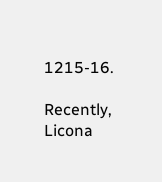1215-16.

Recently, Licona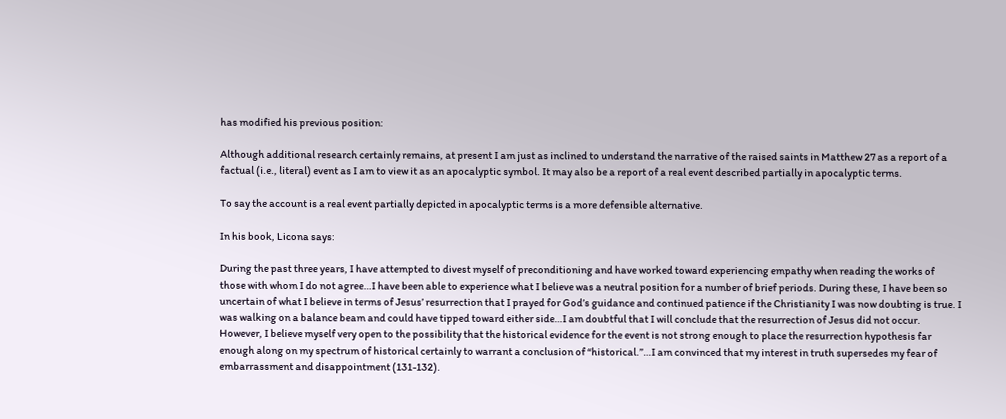has modified his previous position:

Although additional research certainly remains, at present I am just as inclined to understand the narrative of the raised saints in Matthew 27 as a report of a factual (i.e., literal) event as I am to view it as an apocalyptic symbol. It may also be a report of a real event described partially in apocalyptic terms.

To say the account is a real event partially depicted in apocalyptic terms is a more defensible alternative.

In his book, Licona says:

During the past three years, I have attempted to divest myself of preconditioning and have worked toward experiencing empathy when reading the works of those with whom I do not agree…I have been able to experience what I believe was a neutral position for a number of brief periods. During these, I have been so uncertain of what I believe in terms of Jesus’ resurrection that I prayed for God’s guidance and continued patience if the Christianity I was now doubting is true. I was walking on a balance beam and could have tipped toward either side…I am doubtful that I will conclude that the resurrection of Jesus did not occur. However, I believe myself very open to the possibility that the historical evidence for the event is not strong enough to place the resurrection hypothesis far enough along on my spectrum of historical certainly to warrant a conclusion of “historical.”…I am convinced that my interest in truth supersedes my fear of embarrassment and disappointment (131-132).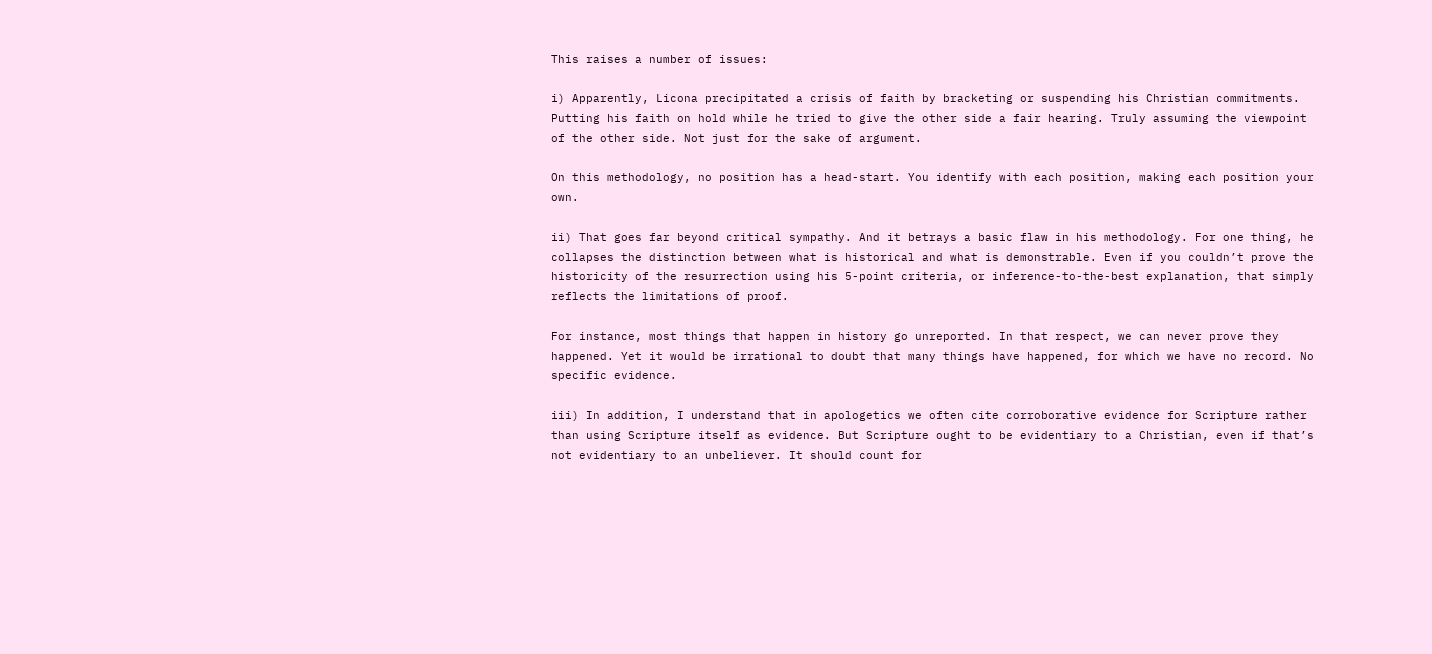This raises a number of issues:

i) Apparently, Licona precipitated a crisis of faith by bracketing or suspending his Christian commitments. Putting his faith on hold while he tried to give the other side a fair hearing. Truly assuming the viewpoint of the other side. Not just for the sake of argument.

On this methodology, no position has a head-start. You identify with each position, making each position your own.

ii) That goes far beyond critical sympathy. And it betrays a basic flaw in his methodology. For one thing, he collapses the distinction between what is historical and what is demonstrable. Even if you couldn’t prove the historicity of the resurrection using his 5-point criteria, or inference-to-the-best explanation, that simply reflects the limitations of proof.

For instance, most things that happen in history go unreported. In that respect, we can never prove they happened. Yet it would be irrational to doubt that many things have happened, for which we have no record. No specific evidence.

iii) In addition, I understand that in apologetics we often cite corroborative evidence for Scripture rather than using Scripture itself as evidence. But Scripture ought to be evidentiary to a Christian, even if that’s not evidentiary to an unbeliever. It should count for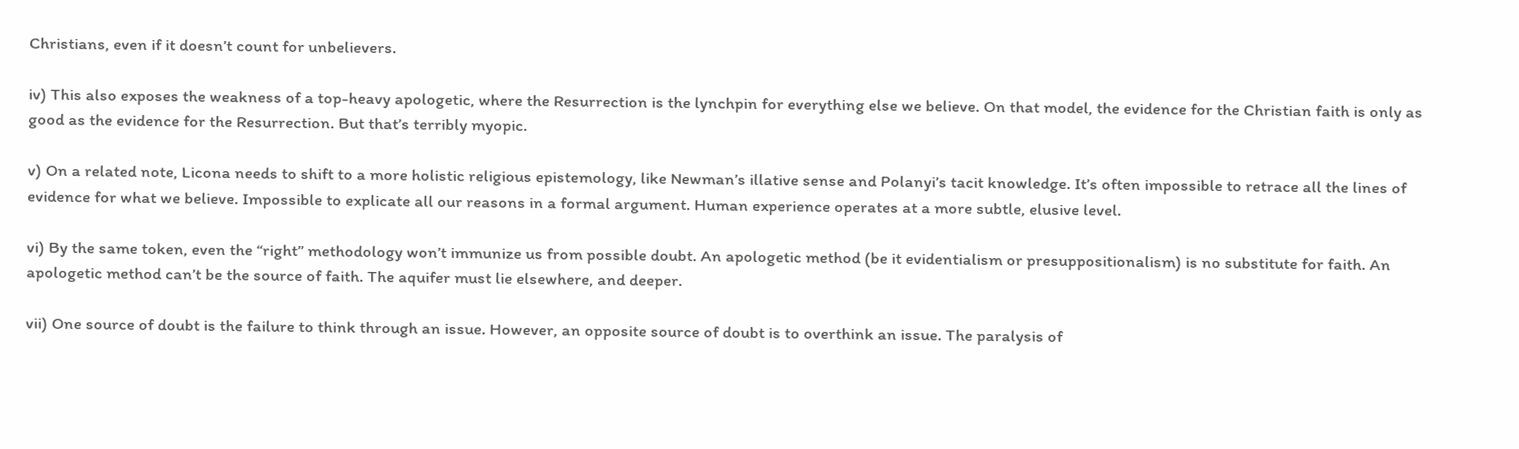Christians, even if it doesn’t count for unbelievers.

iv) This also exposes the weakness of a top-heavy apologetic, where the Resurrection is the lynchpin for everything else we believe. On that model, the evidence for the Christian faith is only as good as the evidence for the Resurrection. But that’s terribly myopic.

v) On a related note, Licona needs to shift to a more holistic religious epistemology, like Newman’s illative sense and Polanyi’s tacit knowledge. It’s often impossible to retrace all the lines of evidence for what we believe. Impossible to explicate all our reasons in a formal argument. Human experience operates at a more subtle, elusive level.

vi) By the same token, even the “right” methodology won’t immunize us from possible doubt. An apologetic method (be it evidentialism or presuppositionalism) is no substitute for faith. An apologetic method can’t be the source of faith. The aquifer must lie elsewhere, and deeper.

vii) One source of doubt is the failure to think through an issue. However, an opposite source of doubt is to overthink an issue. The paralysis of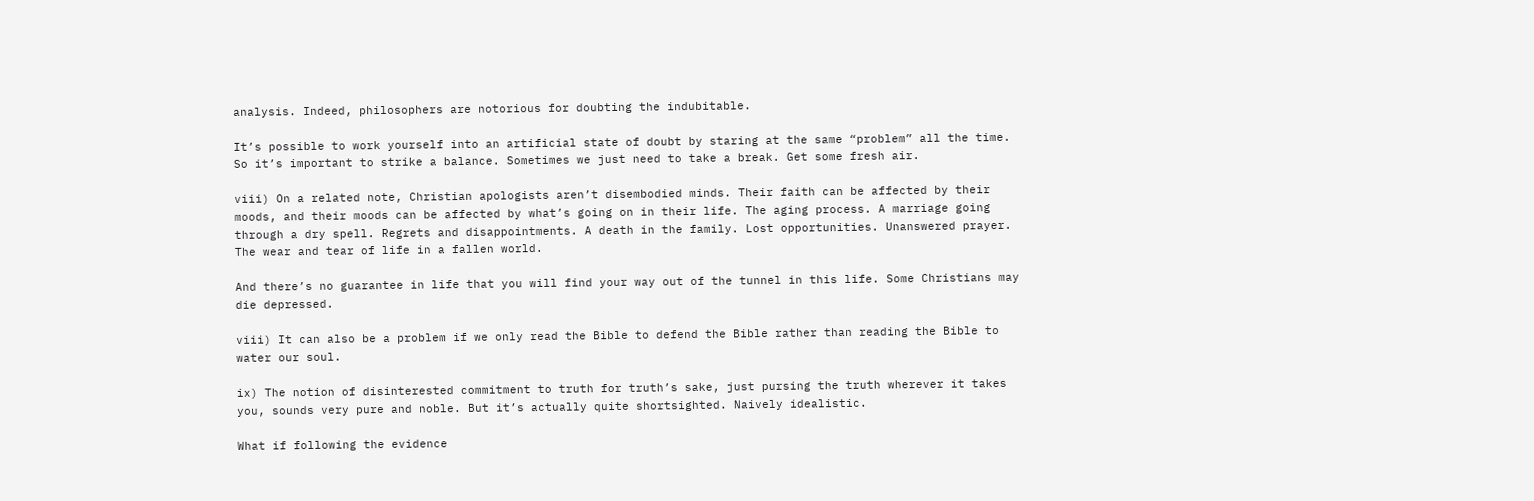analysis. Indeed, philosophers are notorious for doubting the indubitable.

It’s possible to work yourself into an artificial state of doubt by staring at the same “problem” all the time. So it’s important to strike a balance. Sometimes we just need to take a break. Get some fresh air.

viii) On a related note, Christian apologists aren’t disembodied minds. Their faith can be affected by their moods, and their moods can be affected by what’s going on in their life. The aging process. A marriage going through a dry spell. Regrets and disappointments. A death in the family. Lost opportunities. Unanswered prayer. The wear and tear of life in a fallen world.

And there’s no guarantee in life that you will find your way out of the tunnel in this life. Some Christians may die depressed.

viii) It can also be a problem if we only read the Bible to defend the Bible rather than reading the Bible to water our soul.

ix) The notion of disinterested commitment to truth for truth’s sake, just pursing the truth wherever it takes you, sounds very pure and noble. But it’s actually quite shortsighted. Naively idealistic.

What if following the evidence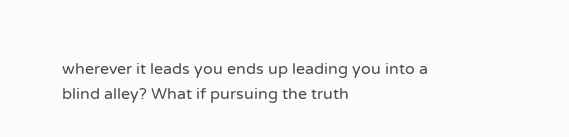wherever it leads you ends up leading you into a blind alley? What if pursuing the truth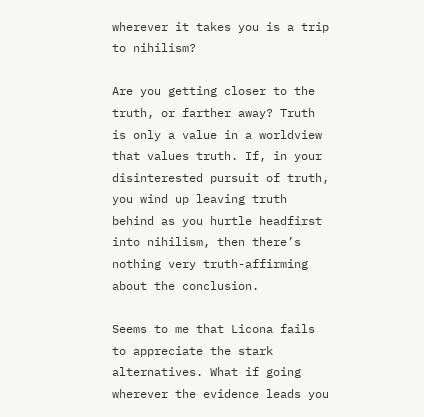wherever it takes you is a trip to nihilism?

Are you getting closer to the truth, or farther away? Truth is only a value in a worldview that values truth. If, in your disinterested pursuit of truth, you wind up leaving truth behind as you hurtle headfirst into nihilism, then there’s nothing very truth-affirming about the conclusion.

Seems to me that Licona fails to appreciate the stark alternatives. What if going wherever the evidence leads you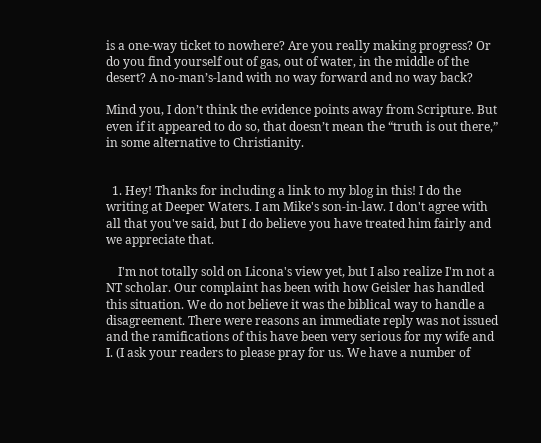is a one-way ticket to nowhere? Are you really making progress? Or do you find yourself out of gas, out of water, in the middle of the desert? A no-man’s-land with no way forward and no way back?

Mind you, I don’t think the evidence points away from Scripture. But even if it appeared to do so, that doesn’t mean the “truth is out there,” in some alternative to Christianity.


  1. Hey! Thanks for including a link to my blog in this! I do the writing at Deeper Waters. I am Mike's son-in-law. I don't agree with all that you've said, but I do believe you have treated him fairly and we appreciate that.

    I'm not totally sold on Licona's view yet, but I also realize I'm not a NT scholar. Our complaint has been with how Geisler has handled this situation. We do not believe it was the biblical way to handle a disagreement. There were reasons an immediate reply was not issued and the ramifications of this have been very serious for my wife and I. (I ask your readers to please pray for us. We have a number of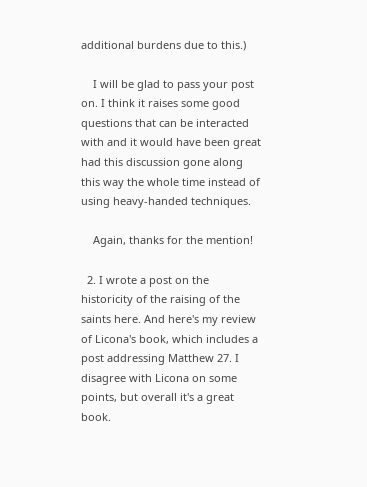additional burdens due to this.)

    I will be glad to pass your post on. I think it raises some good questions that can be interacted with and it would have been great had this discussion gone along this way the whole time instead of using heavy-handed techniques.

    Again, thanks for the mention!

  2. I wrote a post on the historicity of the raising of the saints here. And here's my review of Licona's book, which includes a post addressing Matthew 27. I disagree with Licona on some points, but overall it's a great book.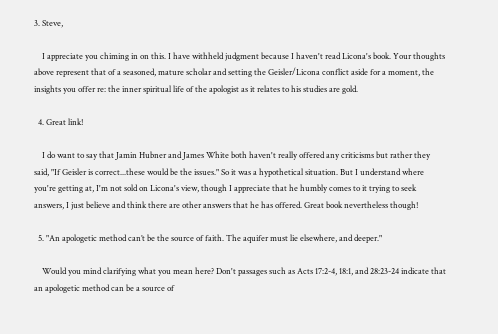3. Steve,

    I appreciate you chiming in on this. I have withheld judgment because I haven't read Licona's book. Your thoughts above represent that of a seasoned, mature scholar and setting the Geisler/Licona conflict aside for a moment, the insights you offer re: the inner spiritual life of the apologist as it relates to his studies are gold.

  4. Great link!

    I do want to say that Jamin Hubner and James White both haven't really offered any criticisms but rather they said, "If Geisler is correct...these would be the issues." So it was a hypothetical situation. But I understand where you're getting at, I'm not sold on Licona's view, though I appreciate that he humbly comes to it trying to seek answers, I just believe and think there are other answers that he has offered. Great book nevertheless though!

  5. "An apologetic method can’t be the source of faith. The aquifer must lie elsewhere, and deeper."

    Would you mind clarifying what you mean here? Don't passages such as Acts 17:2-4, 18:1, and 28:23-24 indicate that an apologetic method can be a source of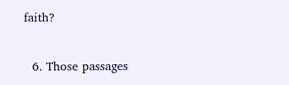faith?

  6. Those passages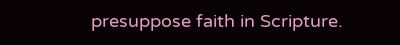presuppose faith in Scripture.